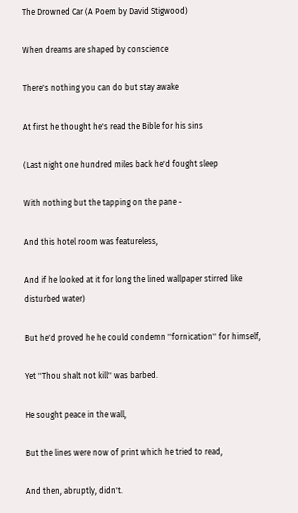The Drowned Car (A Poem by David Stigwood)

When dreams are shaped by conscience

There's nothing you can do but stay awake

At first he thought he's read the Bible for his sins

(Last night one hundred miles back he'd fought sleep

With nothing but the tapping on the pane -

And this hotel room was featureless,

And if he looked at it for long the lined wallpaper stirred like disturbed water)

But he'd proved he he could condemn ''fornication'' for himself,

Yet ''Thou shalt not kill'' was barbed.

He sought peace in the wall,

But the lines were now of print which he tried to read,

And then, abruptly, didn't.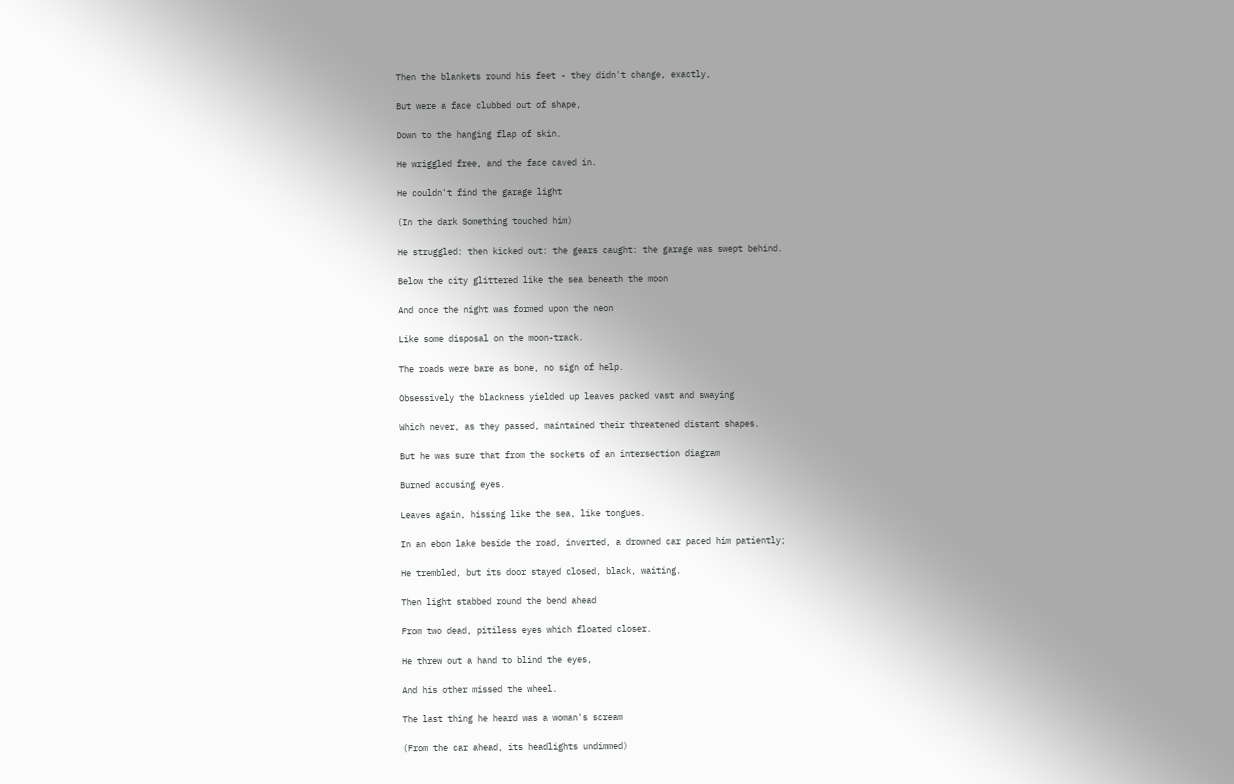Then the blankets round his feet - they didn't change, exactly,

But were a face clubbed out of shape,

Down to the hanging flap of skin.

He wriggled free, and the face caved in.

He couldn't find the garage light

(In the dark Something touched him)

He struggled: then kicked out: the gears caught: the garage was swept behind.

Below the city glittered like the sea beneath the moon

And once the night was formed upon the neon

Like some disposal on the moon-track.

The roads were bare as bone, no sign of help.

Obsessively the blackness yielded up leaves packed vast and swaying

Which never, as they passed, maintained their threatened distant shapes.

But he was sure that from the sockets of an intersection diagram

Burned accusing eyes.

Leaves again, hissing like the sea, like tongues.

In an ebon lake beside the road, inverted, a drowned car paced him patiently;

He trembled, but its door stayed closed, black, waiting.

Then light stabbed round the bend ahead

From two dead, pitiless eyes which floated closer.

He threw out a hand to blind the eyes,

And his other missed the wheel.

The last thing he heard was a woman's scream

(From the car ahead, its headlights undimmed)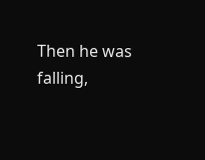Then he was falling,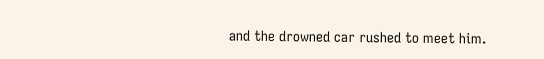and the drowned car rushed to meet him.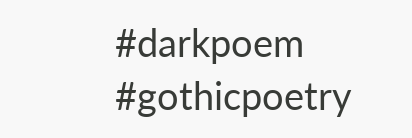#darkpoem #gothicpoetry